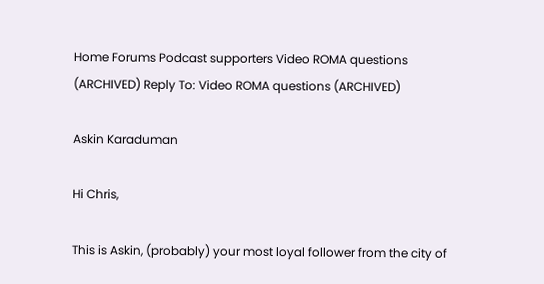Home Forums Podcast supporters Video ROMA questions (ARCHIVED) Reply To: Video ROMA questions (ARCHIVED)

Askin Karaduman

Hi Chris,

This is Askin, (probably) your most loyal follower from the city of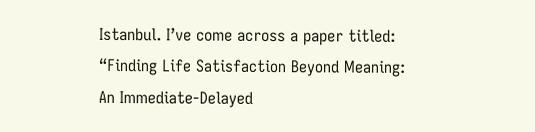Istanbul. I’ve come across a paper titled: “Finding Life Satisfaction Beyond Meaning: An Immediate-Delayed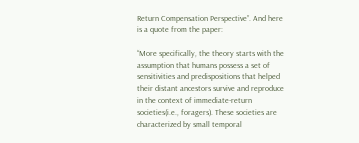Return Compensation Perspective”. And here is a quote from the paper:

“More specifically, the theory starts with the assumption that humans possess a set of sensitivities and predispositions that helped their distant ancestors survive and reproduce in the context of immediate-return societies(i.e., foragers). These societies are characterized by small temporal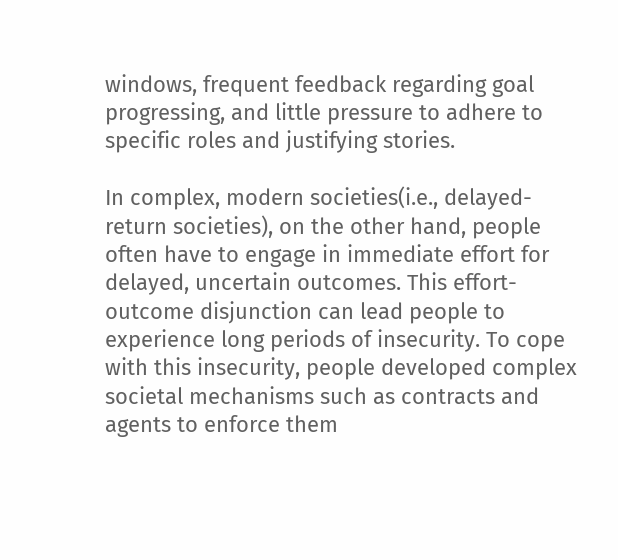windows, frequent feedback regarding goal progressing, and little pressure to adhere to specific roles and justifying stories.

In complex, modern societies(i.e., delayed-return societies), on the other hand, people often have to engage in immediate effort for delayed, uncertain outcomes. This effort-outcome disjunction can lead people to experience long periods of insecurity. To cope with this insecurity, people developed complex societal mechanisms such as contracts and agents to enforce them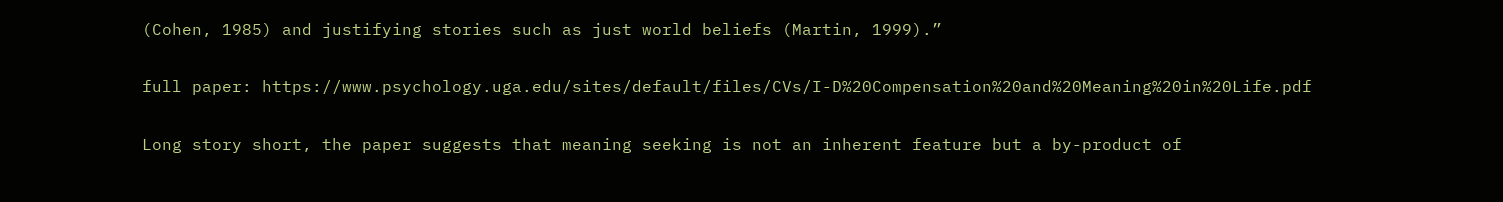(Cohen, 1985) and justifying stories such as just world beliefs (Martin, 1999).”

full paper: https://www.psychology.uga.edu/sites/default/files/CVs/I-D%20Compensation%20and%20Meaning%20in%20Life.pdf

Long story short, the paper suggests that meaning seeking is not an inherent feature but a by-product of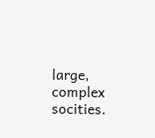large, complex socities.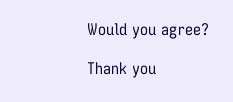Would you agree?

Thank you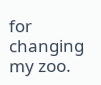for changing my zoo.